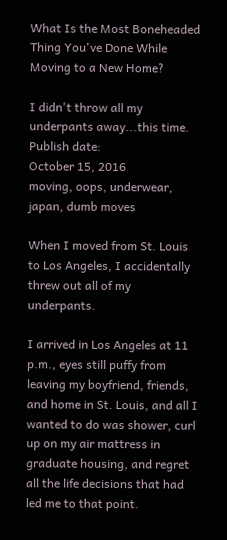What Is the Most Boneheaded Thing You've Done While Moving to a New Home?

I didn't throw all my underpants away...this time.
Publish date:
October 15, 2016
moving, oops, underwear, japan, dumb moves

When I moved from St. Louis to Los Angeles, I accidentally threw out all of my underpants.

I arrived in Los Angeles at 11 p.m., eyes still puffy from leaving my boyfriend, friends, and home in St. Louis, and all I wanted to do was shower, curl up on my air mattress in graduate housing, and regret all the life decisions that had led me to that point.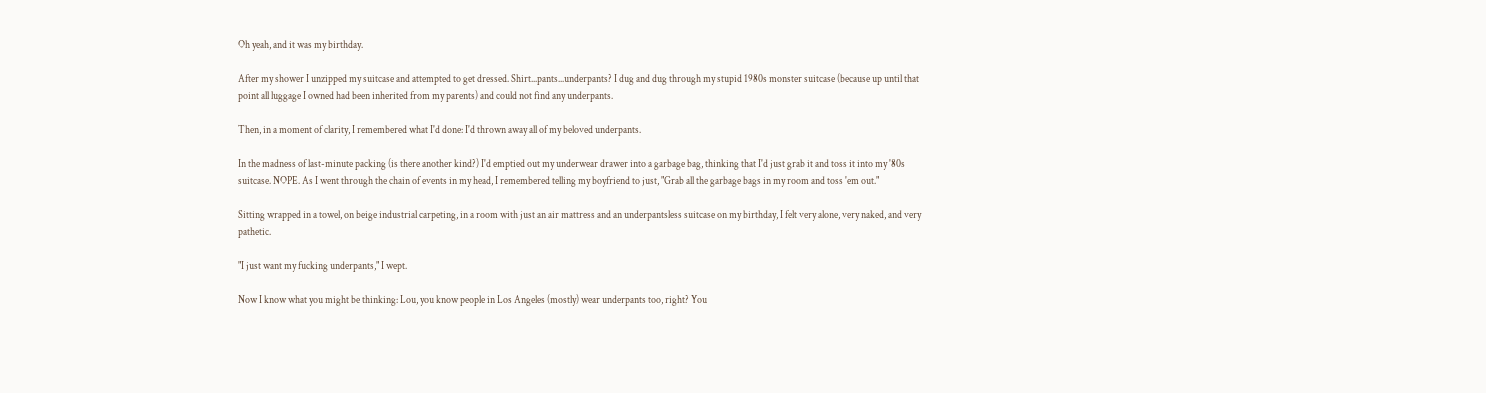Oh yeah, and it was my birthday.

After my shower I unzipped my suitcase and attempted to get dressed. Shirt...pants...underpants? I dug and dug through my stupid 1980s monster suitcase (because up until that point all luggage I owned had been inherited from my parents) and could not find any underpants.

Then, in a moment of clarity, I remembered what I'd done: I'd thrown away all of my beloved underpants.

In the madness of last-minute packing (is there another kind?) I'd emptied out my underwear drawer into a garbage bag, thinking that I'd just grab it and toss it into my '80s suitcase. NOPE. As I went through the chain of events in my head, I remembered telling my boyfriend to just, "Grab all the garbage bags in my room and toss 'em out."

Sitting wrapped in a towel, on beige industrial carpeting, in a room with just an air mattress and an underpantsless suitcase on my birthday, I felt very alone, very naked, and very pathetic.

"I just want my fucking underpants," I wept.

Now I know what you might be thinking: Lou, you know people in Los Angeles (mostly) wear underpants too, right? You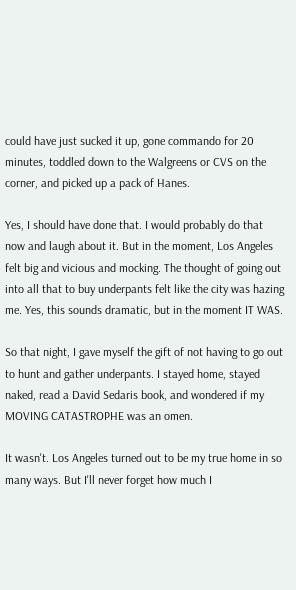could have just sucked it up, gone commando for 20 minutes, toddled down to the Walgreens or CVS on the corner, and picked up a pack of Hanes.

Yes, I should have done that. I would probably do that now and laugh about it. But in the moment, Los Angeles felt big and vicious and mocking. The thought of going out into all that to buy underpants felt like the city was hazing me. Yes, this sounds dramatic, but in the moment IT WAS.

So that night, I gave myself the gift of not having to go out to hunt and gather underpants. I stayed home, stayed naked, read a David Sedaris book, and wondered if my MOVING CATASTROPHE was an omen.

It wasn't. Los Angeles turned out to be my true home in so many ways. But I'll never forget how much I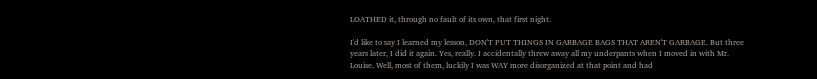LOATHED it, through no fault of its own, that first night.

I'd like to say I learned my lesson, DON'T PUT THINGS IN GARBAGE BAGS THAT AREN'T GARBAGE. But three years later, I did it again. Yes, really. I accidentally threw away all my underpants when I moved in with Mr. Louise. Well, most of them, luckily I was WAY more disorganized at that point and had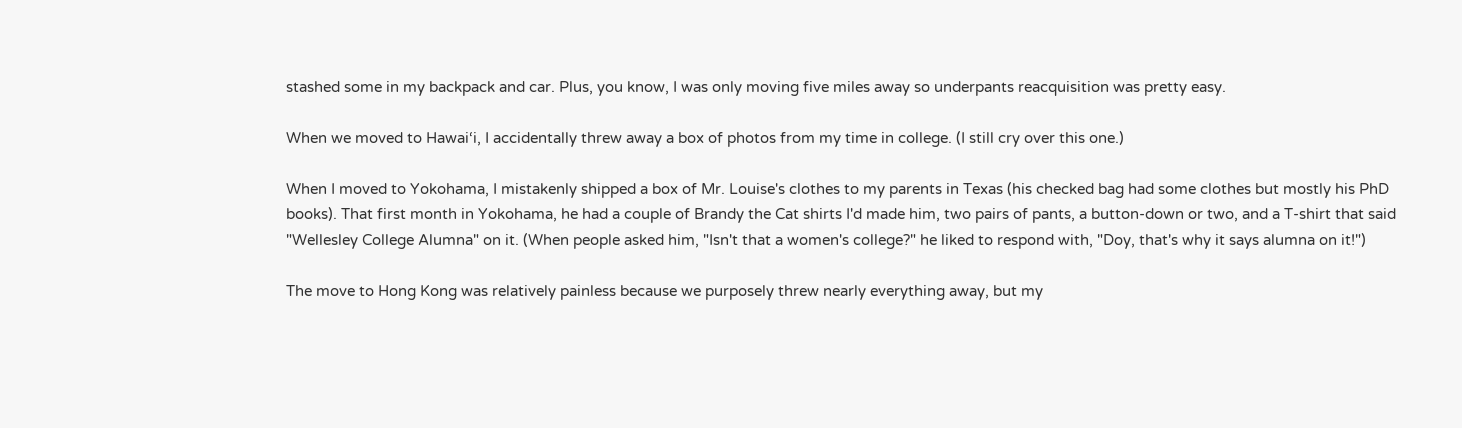stashed some in my backpack and car. Plus, you know, I was only moving five miles away so underpants reacquisition was pretty easy.

When we moved to Hawai‘i, I accidentally threw away a box of photos from my time in college. (I still cry over this one.)

When I moved to Yokohama, I mistakenly shipped a box of Mr. Louise's clothes to my parents in Texas (his checked bag had some clothes but mostly his PhD books). That first month in Yokohama, he had a couple of Brandy the Cat shirts I'd made him, two pairs of pants, a button-down or two, and a T-shirt that said "Wellesley College Alumna" on it. (When people asked him, "Isn't that a women's college?" he liked to respond with, "Doy, that's why it says alumna on it!")

The move to Hong Kong was relatively painless because we purposely threw nearly everything away, but my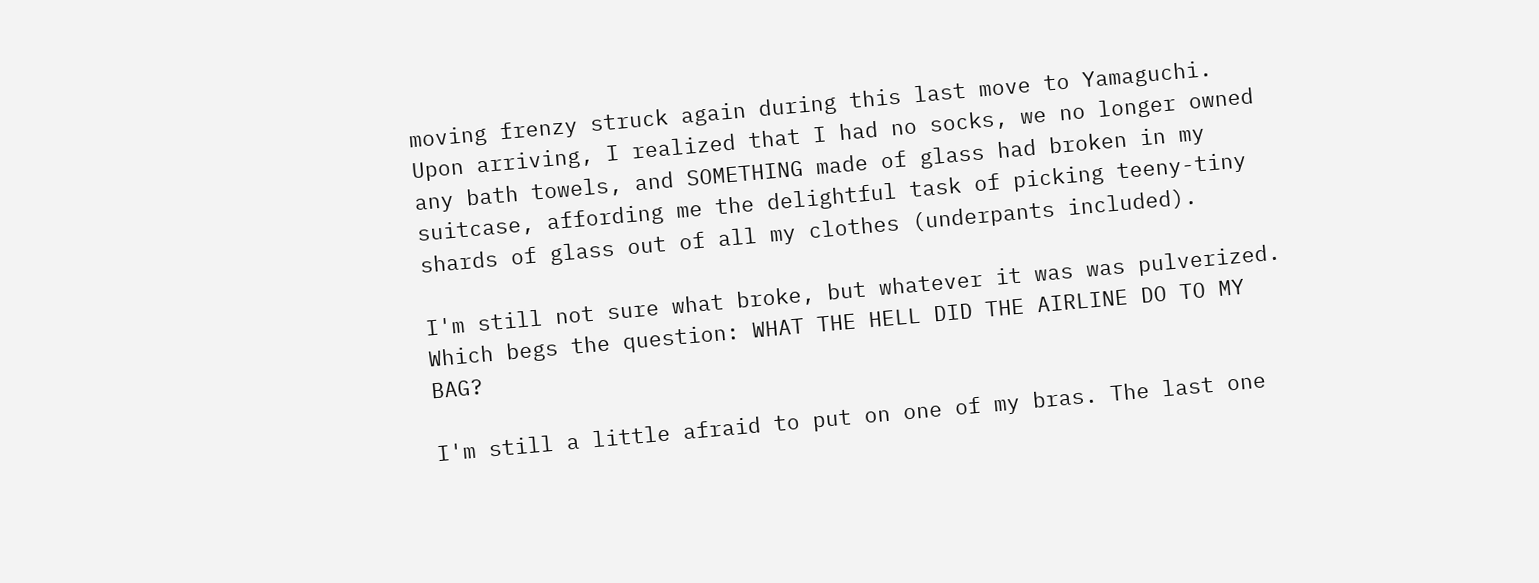moving frenzy struck again during this last move to Yamaguchi. Upon arriving, I realized that I had no socks, we no longer owned any bath towels, and SOMETHING made of glass had broken in my suitcase, affording me the delightful task of picking teeny-tiny shards of glass out of all my clothes (underpants included).

I'm still not sure what broke, but whatever it was was pulverized. Which begs the question: WHAT THE HELL DID THE AIRLINE DO TO MY BAG?

I'm still a little afraid to put on one of my bras. The last one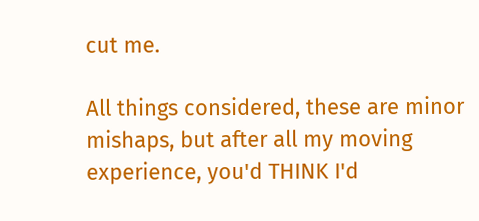cut me.

All things considered, these are minor mishaps, but after all my moving experience, you'd THINK I'd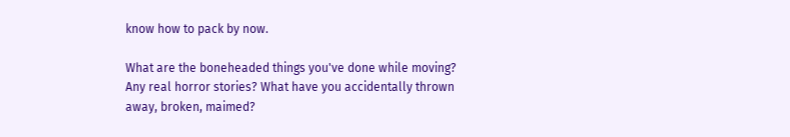know how to pack by now.

What are the boneheaded things you've done while moving? Any real horror stories? What have you accidentally thrown away, broken, maimed?